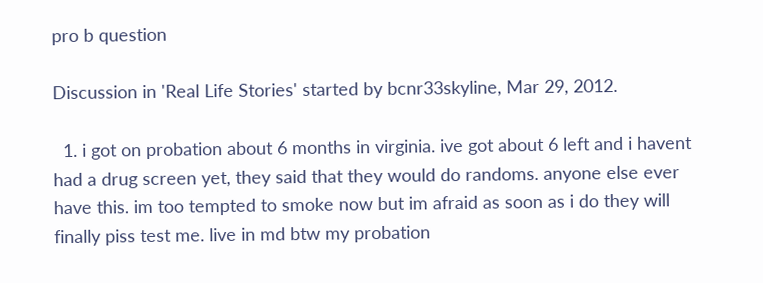pro b question

Discussion in 'Real Life Stories' started by bcnr33skyline, Mar 29, 2012.

  1. i got on probation about 6 months in virginia. ive got about 6 left and i havent had a drug screen yet, they said that they would do randoms. anyone else ever have this. im too tempted to smoke now but im afraid as soon as i do they will finally piss test me. live in md btw my probation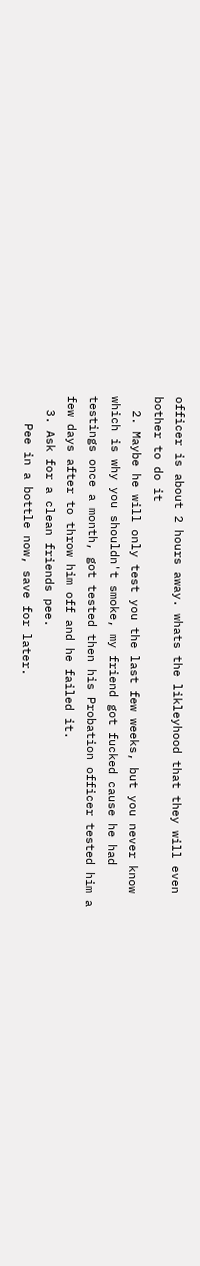officer is about 2 hours away. whats the likleyhood that they will even bother to do it
  2. Maybe he will only test you the last few weeks, but you never know which is why you shouldn't smoke, my friend got fucked cause he had testings once a month, got tested then his Probation officer tested him a few days after to throw him off and he failed it.
  3. Ask for a clean friends pee.
    Pee in a bottle now, save for later.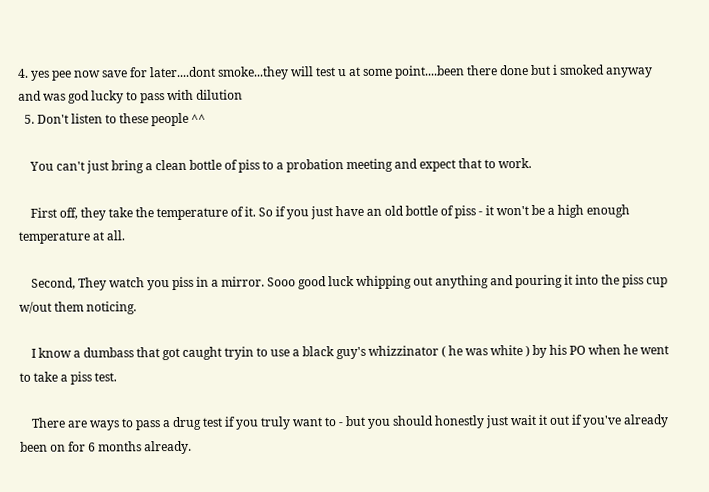4. yes pee now save for later....dont smoke...they will test u at some point....been there done but i smoked anyway and was god lucky to pass with dilution
  5. Don't listen to these people ^^

    You can't just bring a clean bottle of piss to a probation meeting and expect that to work.

    First off, they take the temperature of it. So if you just have an old bottle of piss - it won't be a high enough temperature at all.

    Second, They watch you piss in a mirror. Sooo good luck whipping out anything and pouring it into the piss cup w/out them noticing.

    I know a dumbass that got caught tryin to use a black guy's whizzinator ( he was white ) by his PO when he went to take a piss test.

    There are ways to pass a drug test if you truly want to - but you should honestly just wait it out if you've already been on for 6 months already.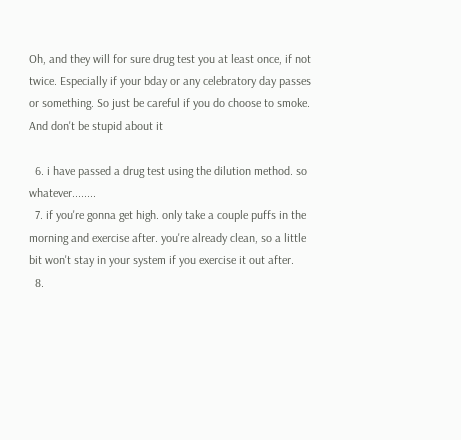Oh, and they will for sure drug test you at least once, if not twice. Especially if your bday or any celebratory day passes or something. So just be careful if you do choose to smoke. And don't be stupid about it

  6. i have passed a drug test using the dilution method. so whatever........
  7. if you're gonna get high. only take a couple puffs in the morning and exercise after. you're already clean, so a little bit won't stay in your system if you exercise it out after.
  8.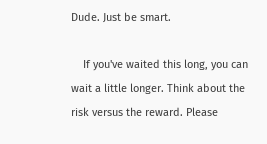Dude. Just be smart.

    If you've waited this long, you can wait a little longer. Think about the risk versus the reward. Please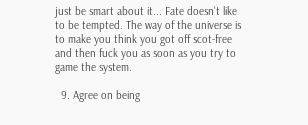just be smart about it... Fate doesn't like to be tempted. The way of the universe is to make you think you got off scot-free and then fuck you as soon as you try to game the system.

  9. Agree on being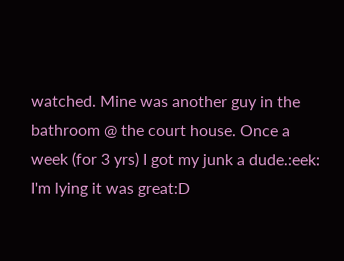watched. Mine was another guy in the bathroom @ the court house. Once a week (for 3 yrs) I got my junk a dude.:eek: I'm lying it was great:D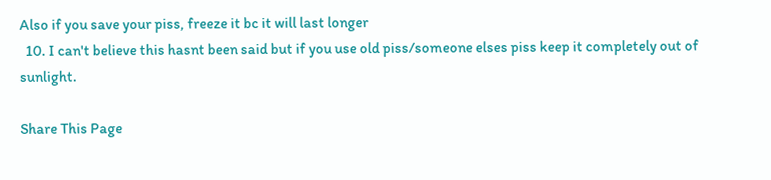Also if you save your piss, freeze it bc it will last longer
  10. I can't believe this hasnt been said but if you use old piss/someone elses piss keep it completely out of sunlight.

Share This Page